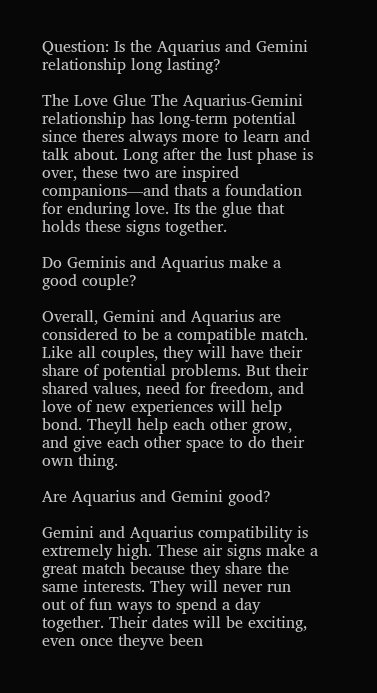Question: Is the Aquarius and Gemini relationship long lasting?

The Love Glue The Aquarius-Gemini relationship has long-term potential since theres always more to learn and talk about. Long after the lust phase is over, these two are inspired companions—and thats a foundation for enduring love. Its the glue that holds these signs together.

Do Geminis and Aquarius make a good couple?

Overall, Gemini and Aquarius are considered to be a compatible match. Like all couples, they will have their share of potential problems. But their shared values, need for freedom, and love of new experiences will help bond. Theyll help each other grow, and give each other space to do their own thing.

Are Aquarius and Gemini good?

Gemini and Aquarius compatibility is extremely high. These air signs make a great match because they share the same interests. They will never run out of fun ways to spend a day together. Their dates will be exciting, even once theyve been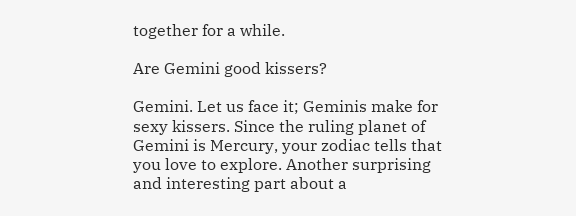together for a while.

Are Gemini good kissers?

Gemini. Let us face it; Geminis make for sexy kissers. Since the ruling planet of Gemini is Mercury, your zodiac tells that you love to explore. Another surprising and interesting part about a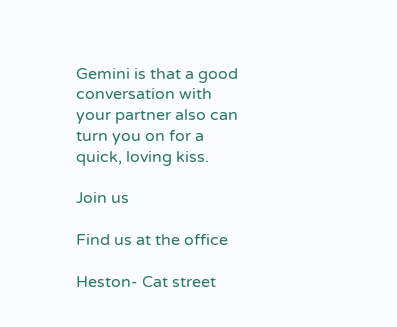Gemini is that a good conversation with your partner also can turn you on for a quick, loving kiss.

Join us

Find us at the office

Heston- Cat street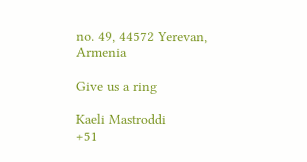no. 49, 44572 Yerevan, Armenia

Give us a ring

Kaeli Mastroddi
+51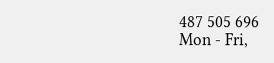487 505 696
Mon - Fri,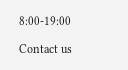8:00-19:00

Contact us